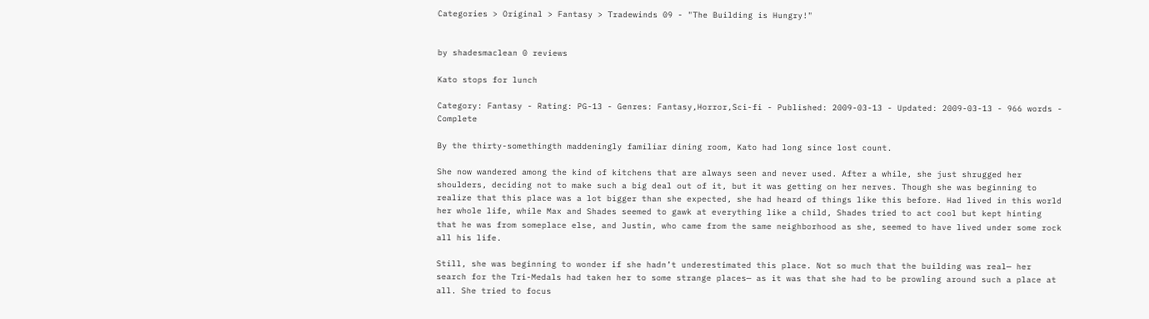Categories > Original > Fantasy > Tradewinds 09 - "The Building is Hungry!"


by shadesmaclean 0 reviews

Kato stops for lunch

Category: Fantasy - Rating: PG-13 - Genres: Fantasy,Horror,Sci-fi - Published: 2009-03-13 - Updated: 2009-03-13 - 966 words - Complete

By the thirty-somethingth maddeningly familiar dining room, Kato had long since lost count.

She now wandered among the kind of kitchens that are always seen and never used. After a while, she just shrugged her shoulders, deciding not to make such a big deal out of it, but it was getting on her nerves. Though she was beginning to realize that this place was a lot bigger than she expected, she had heard of things like this before. Had lived in this world her whole life, while Max and Shades seemed to gawk at everything like a child, Shades tried to act cool but kept hinting that he was from someplace else, and Justin, who came from the same neighborhood as she, seemed to have lived under some rock all his life.

Still, she was beginning to wonder if she hadn’t underestimated this place. Not so much that the building was real— her search for the Tri-Medals had taken her to some strange places— as it was that she had to be prowling around such a place at all. She tried to focus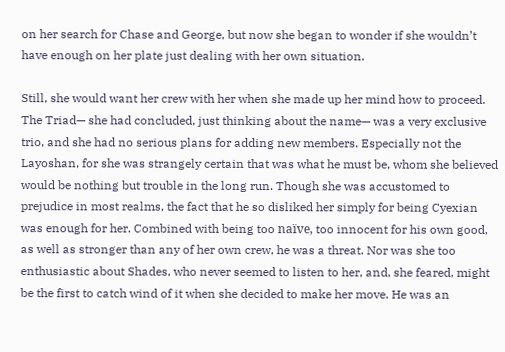on her search for Chase and George, but now she began to wonder if she wouldn’t have enough on her plate just dealing with her own situation.

Still, she would want her crew with her when she made up her mind how to proceed. The Triad— she had concluded, just thinking about the name— was a very exclusive trio, and she had no serious plans for adding new members. Especially not the Layoshan, for she was strangely certain that was what he must be, whom she believed would be nothing but trouble in the long run. Though she was accustomed to prejudice in most realms, the fact that he so disliked her simply for being Cyexian was enough for her. Combined with being too naïve, too innocent for his own good, as well as stronger than any of her own crew, he was a threat. Nor was she too enthusiastic about Shades, who never seemed to listen to her, and, she feared, might be the first to catch wind of it when she decided to make her move. He was an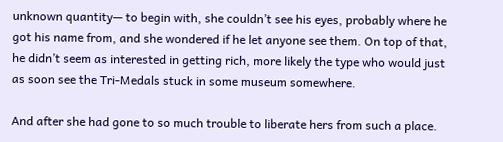unknown quantity— to begin with, she couldn’t see his eyes, probably where he got his name from, and she wondered if he let anyone see them. On top of that, he didn’t seem as interested in getting rich, more likely the type who would just as soon see the Tri-Medals stuck in some museum somewhere.

And after she had gone to so much trouble to liberate hers from such a place.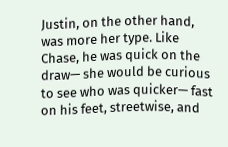Justin, on the other hand, was more her type. Like Chase, he was quick on the draw— she would be curious to see who was quicker— fast on his feet, streetwise, and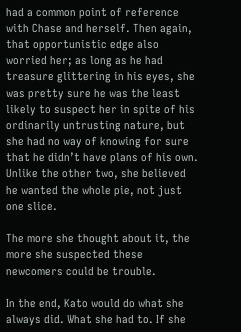had a common point of reference with Chase and herself. Then again, that opportunistic edge also worried her; as long as he had treasure glittering in his eyes, she was pretty sure he was the least likely to suspect her in spite of his ordinarily untrusting nature, but she had no way of knowing for sure that he didn’t have plans of his own. Unlike the other two, she believed he wanted the whole pie, not just one slice.

The more she thought about it, the more she suspected these newcomers could be trouble.

In the end, Kato would do what she always did. What she had to. If she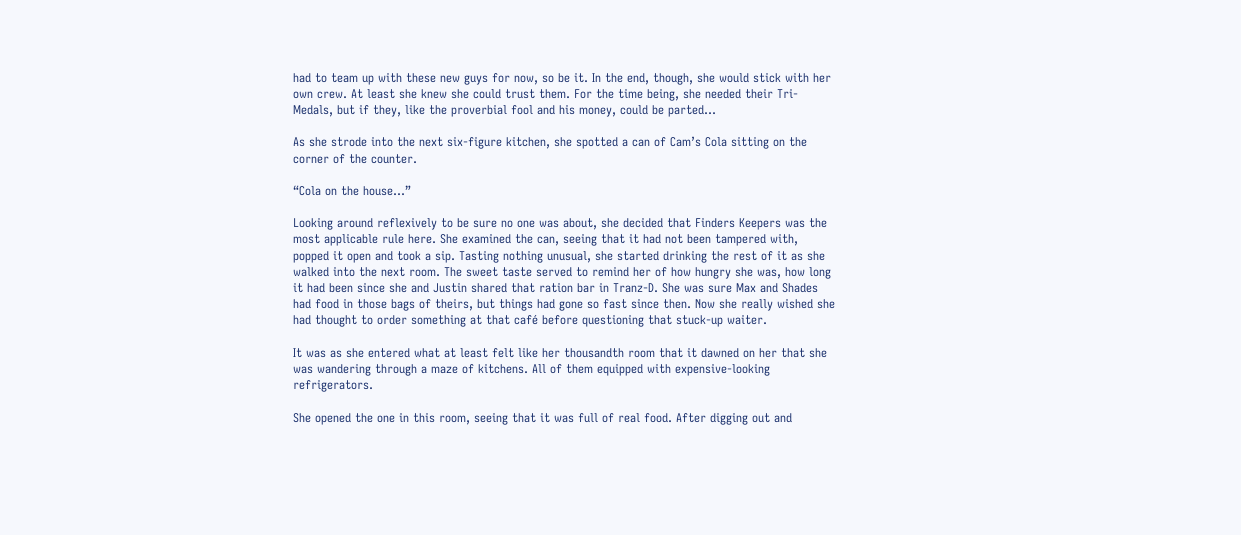had to team up with these new guys for now, so be it. In the end, though, she would stick with her own crew. At least she knew she could trust them. For the time being, she needed their Tri-Medals, but if they, like the proverbial fool and his money, could be parted…

As she strode into the next six-figure kitchen, she spotted a can of Cam’s Cola sitting on the corner of the counter.

“Cola on the house…”

Looking around reflexively to be sure no one was about, she decided that Finders Keepers was the most applicable rule here. She examined the can, seeing that it had not been tampered with, popped it open and took a sip. Tasting nothing unusual, she started drinking the rest of it as she walked into the next room. The sweet taste served to remind her of how hungry she was, how long it had been since she and Justin shared that ration bar in Tranz-D. She was sure Max and Shades had food in those bags of theirs, but things had gone so fast since then. Now she really wished she had thought to order something at that café before questioning that stuck-up waiter.

It was as she entered what at least felt like her thousandth room that it dawned on her that she was wandering through a maze of kitchens. All of them equipped with expensive-looking refrigerators.

She opened the one in this room, seeing that it was full of real food. After digging out and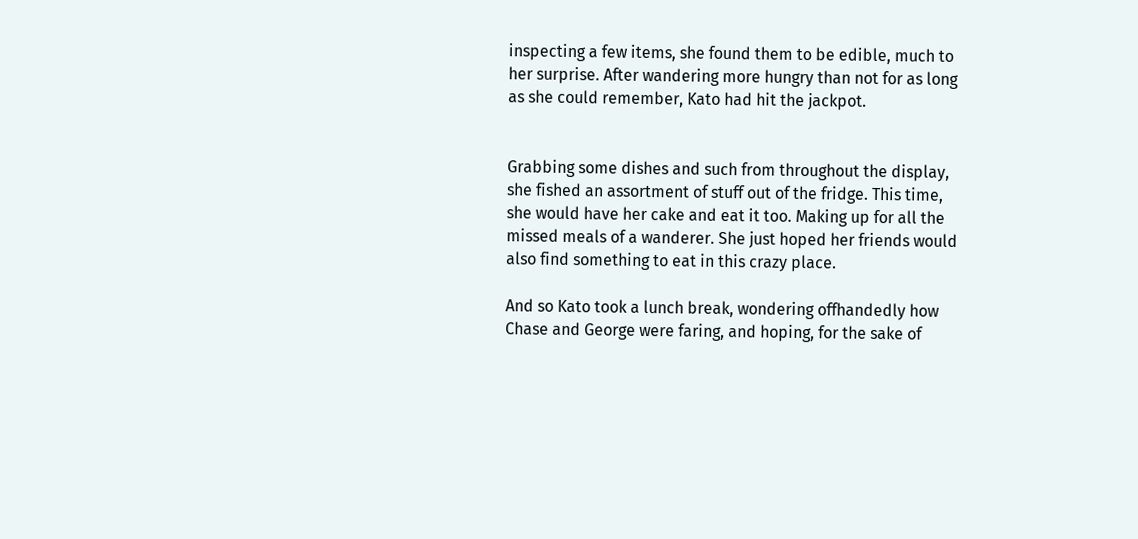inspecting a few items, she found them to be edible, much to her surprise. After wandering more hungry than not for as long as she could remember, Kato had hit the jackpot.


Grabbing some dishes and such from throughout the display, she fished an assortment of stuff out of the fridge. This time, she would have her cake and eat it too. Making up for all the missed meals of a wanderer. She just hoped her friends would also find something to eat in this crazy place.

And so Kato took a lunch break, wondering offhandedly how Chase and George were faring, and hoping, for the sake of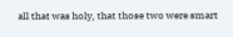all that was holy, that those two were smart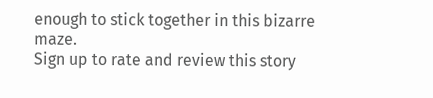enough to stick together in this bizarre maze.
Sign up to rate and review this story